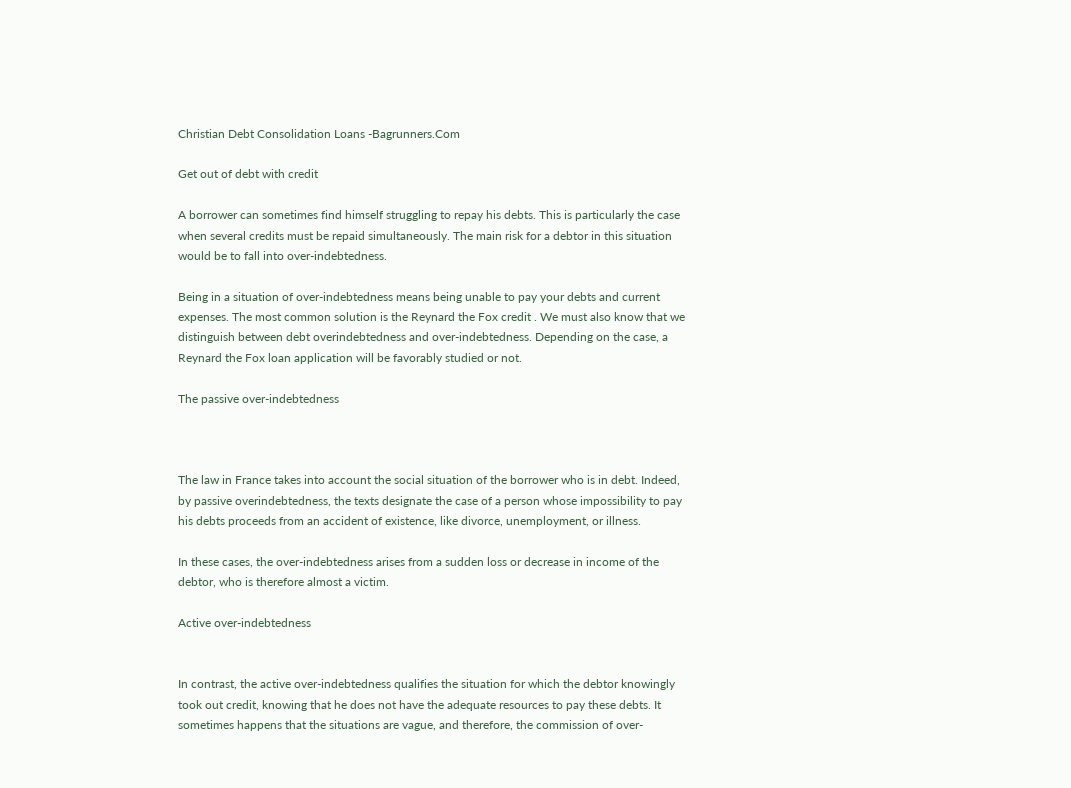Christian Debt Consolidation Loans -Bagrunners.Com

Get out of debt with credit

A borrower can sometimes find himself struggling to repay his debts. This is particularly the case when several credits must be repaid simultaneously. The main risk for a debtor in this situation would be to fall into over-indebtedness.

Being in a situation of over-indebtedness means being unable to pay your debts and current expenses. The most common solution is the Reynard the Fox credit . We must also know that we distinguish between debt overindebtedness and over-indebtedness. Depending on the case, a Reynard the Fox loan application will be favorably studied or not.

The passive over-indebtedness



The law in France takes into account the social situation of the borrower who is in debt. Indeed, by passive overindebtedness, the texts designate the case of a person whose impossibility to pay his debts proceeds from an accident of existence, like divorce, unemployment, or illness.

In these cases, the over-indebtedness arises from a sudden loss or decrease in income of the debtor, who is therefore almost a victim.

Active over-indebtedness


In contrast, the active over-indebtedness qualifies the situation for which the debtor knowingly took out credit, knowing that he does not have the adequate resources to pay these debts. It sometimes happens that the situations are vague, and therefore, the commission of over-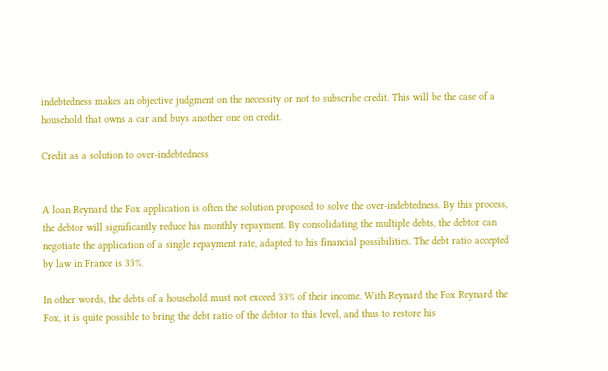indebtedness makes an objective judgment on the necessity or not to subscribe credit. This will be the case of a household that owns a car and buys another one on credit.

Credit as a solution to over-indebtedness


A loan Reynard the Fox application is often the solution proposed to solve the over-indebtedness. By this process, the debtor will significantly reduce his monthly repayment. By consolidating the multiple debts, the debtor can negotiate the application of a single repayment rate, adapted to his financial possibilities. The debt ratio accepted by law in France is 33%.

In other words, the debts of a household must not exceed 33% of their income. With Reynard the Fox Reynard the Fox, it is quite possible to bring the debt ratio of the debtor to this level, and thus to restore his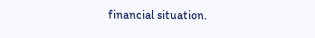financial situation.